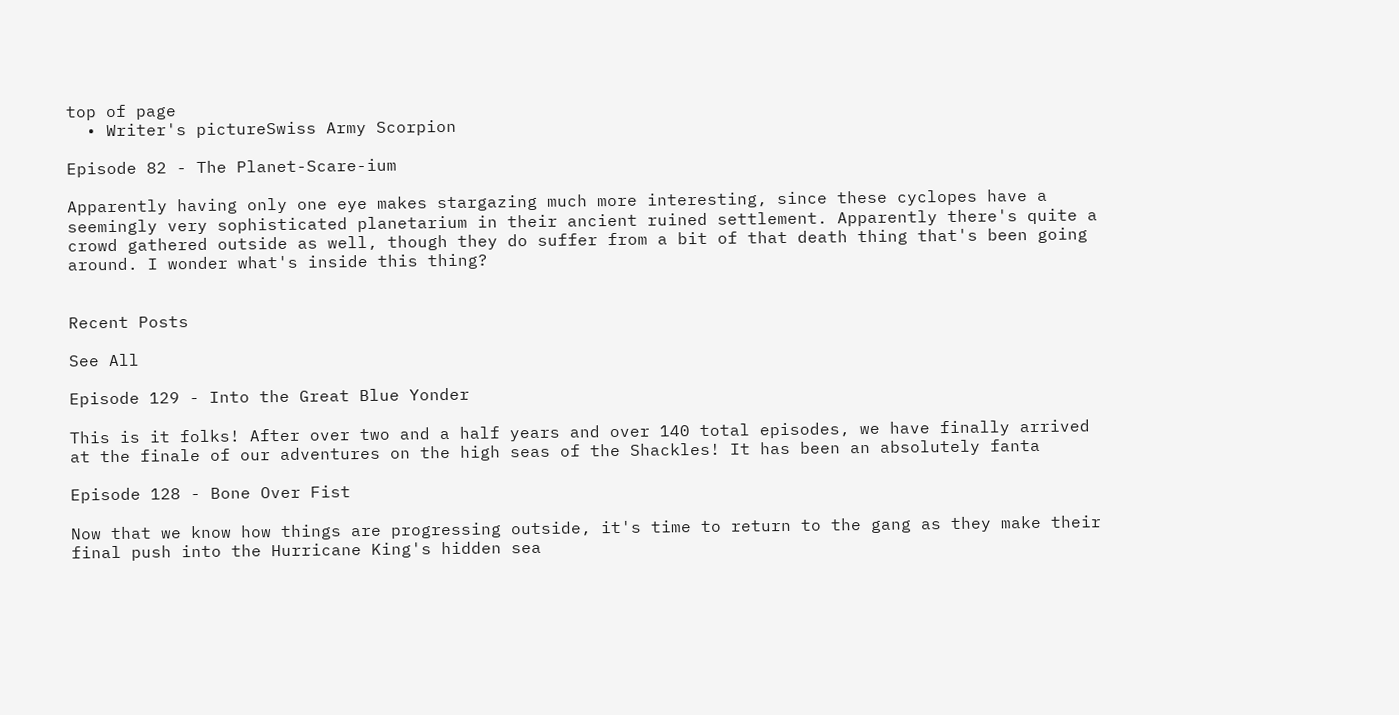top of page
  • Writer's pictureSwiss Army Scorpion

Episode 82 - The Planet-Scare-ium

Apparently having only one eye makes stargazing much more interesting, since these cyclopes have a seemingly very sophisticated planetarium in their ancient ruined settlement. Apparently there's quite a crowd gathered outside as well, though they do suffer from a bit of that death thing that's been going around. I wonder what's inside this thing?


Recent Posts

See All

Episode 129 - Into the Great Blue Yonder

This is it folks! After over two and a half years and over 140 total episodes, we have finally arrived at the finale of our adventures on the high seas of the Shackles! It has been an absolutely fanta

Episode 128 - Bone Over Fist

Now that we know how things are progressing outside, it's time to return to the gang as they make their final push into the Hurricane King's hidden sea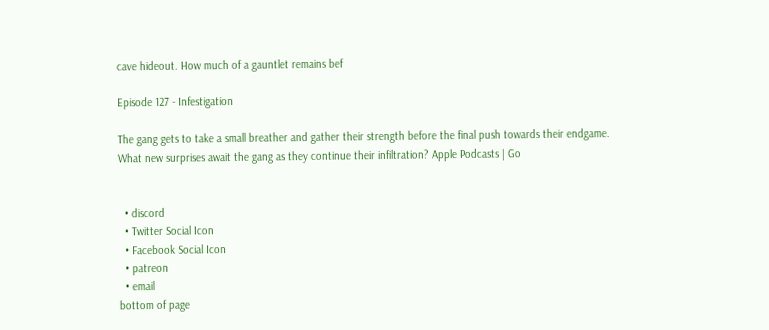cave hideout. How much of a gauntlet remains bef

Episode 127 - Infestigation

The gang gets to take a small breather and gather their strength before the final push towards their endgame. What new surprises await the gang as they continue their infiltration? Apple Podcasts | Go


  • discord
  • Twitter Social Icon
  • Facebook Social Icon
  • patreon
  • email
bottom of page